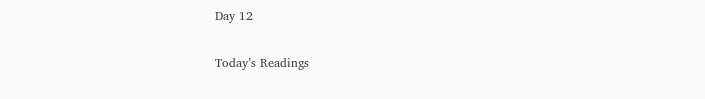Day 12

Today’s Readings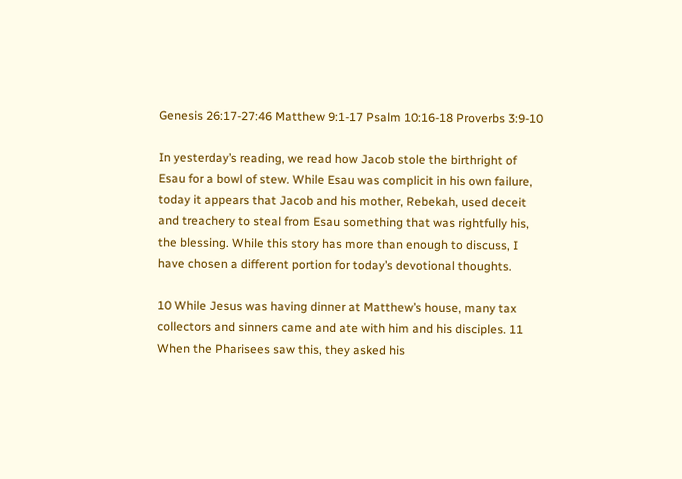Genesis 26:17-27:46 Matthew 9:1-17 Psalm 10:16-18 Proverbs 3:9-10

In yesterday’s reading, we read how Jacob stole the birthright of Esau for a bowl of stew. While Esau was complicit in his own failure, today it appears that Jacob and his mother, Rebekah, used deceit and treachery to steal from Esau something that was rightfully his, the blessing. While this story has more than enough to discuss, I have chosen a different portion for today’s devotional thoughts.

10 While Jesus was having dinner at Matthew’s house, many tax collectors and sinners came and ate with him and his disciples. 11 When the Pharisees saw this, they asked his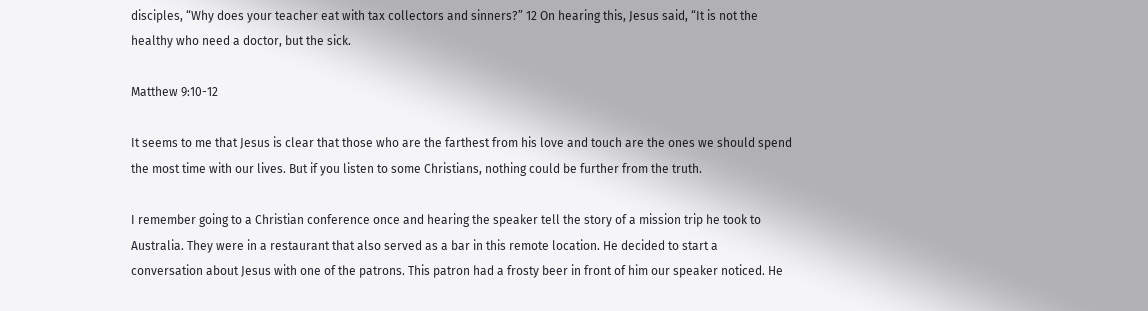disciples, “Why does your teacher eat with tax collectors and sinners?” 12 On hearing this, Jesus said, “It is not the healthy who need a doctor, but the sick.

Matthew 9:10-12

It seems to me that Jesus is clear that those who are the farthest from his love and touch are the ones we should spend the most time with our lives. But if you listen to some Christians, nothing could be further from the truth.

I remember going to a Christian conference once and hearing the speaker tell the story of a mission trip he took to Australia. They were in a restaurant that also served as a bar in this remote location. He decided to start a conversation about Jesus with one of the patrons. This patron had a frosty beer in front of him our speaker noticed. He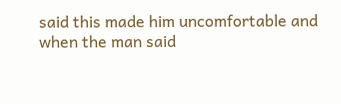said this made him uncomfortable and when the man said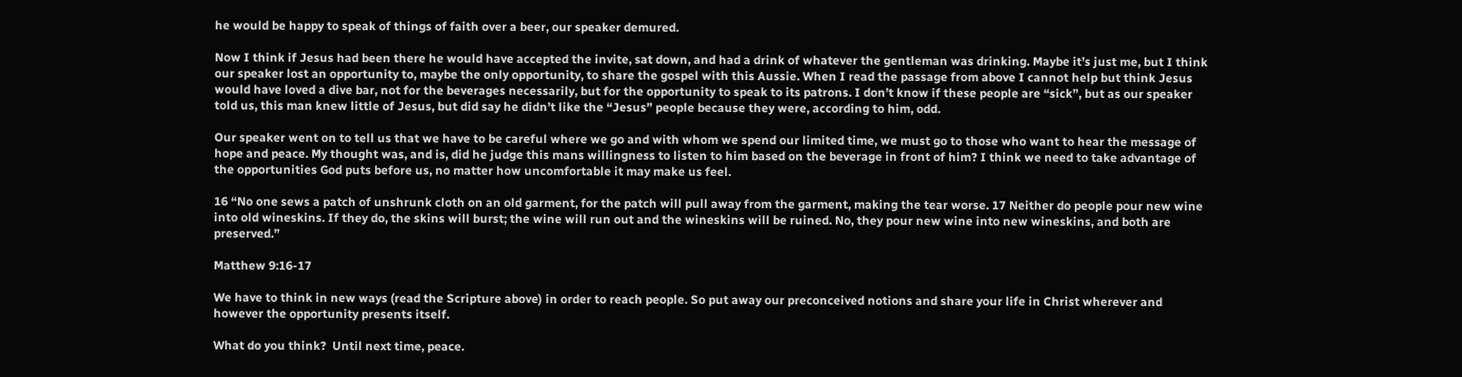he would be happy to speak of things of faith over a beer, our speaker demured.

Now I think if Jesus had been there he would have accepted the invite, sat down, and had a drink of whatever the gentleman was drinking. Maybe it’s just me, but I think our speaker lost an opportunity to, maybe the only opportunity, to share the gospel with this Aussie. When I read the passage from above I cannot help but think Jesus would have loved a dive bar, not for the beverages necessarily, but for the opportunity to speak to its patrons. I don’t know if these people are “sick”, but as our speaker told us, this man knew little of Jesus, but did say he didn’t like the “Jesus” people because they were, according to him, odd.

Our speaker went on to tell us that we have to be careful where we go and with whom we spend our limited time, we must go to those who want to hear the message of hope and peace. My thought was, and is, did he judge this mans willingness to listen to him based on the beverage in front of him? I think we need to take advantage of the opportunities God puts before us, no matter how uncomfortable it may make us feel.

16 “No one sews a patch of unshrunk cloth on an old garment, for the patch will pull away from the garment, making the tear worse. 17 Neither do people pour new wine into old wineskins. If they do, the skins will burst; the wine will run out and the wineskins will be ruined. No, they pour new wine into new wineskins, and both are preserved.”

Matthew 9:16-17

We have to think in new ways (read the Scripture above) in order to reach people. So put away our preconceived notions and share your life in Christ wherever and however the opportunity presents itself.

What do you think?  Until next time, peace.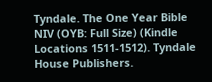Tyndale. The One Year Bible NIV (OYB: Full Size) (Kindle Locations 1511-1512). Tyndale House Publishers.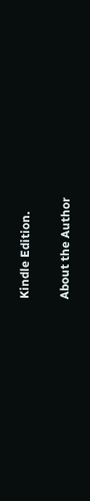Kindle Edition.

About the Author